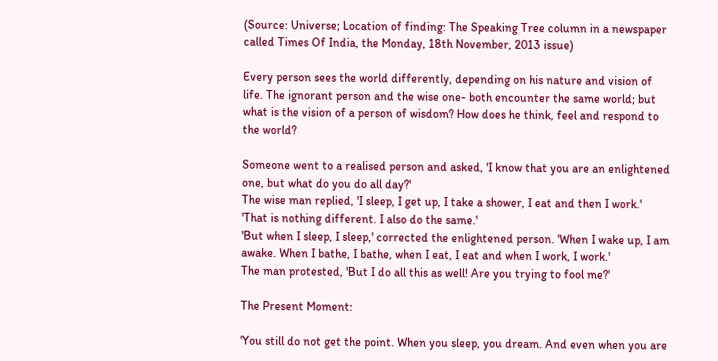(Source: Universe; Location of finding: The Speaking Tree column in a newspaper called Times Of India, the Monday, 18th November, 2013 issue)

Every person sees the world differently, depending on his nature and vision of life. The ignorant person and the wise one- both encounter the same world; but what is the vision of a person of wisdom? How does he think, feel and respond to the world?

Someone went to a realised person and asked, 'I know that you are an enlightened one, but what do you do all day?'
The wise man replied, 'I sleep, I get up, I take a shower, I eat and then I work.'
'That is nothing different. I also do the same.'
'But when I sleep, I sleep,' corrected the enlightened person. 'When I wake up, I am awake. When I bathe, I bathe, when I eat, I eat and when I work, I work.'
The man protested, 'But I do all this as well! Are you trying to fool me?'

The Present Moment:

'You still do not get the point. When you sleep, you dream. And even when you are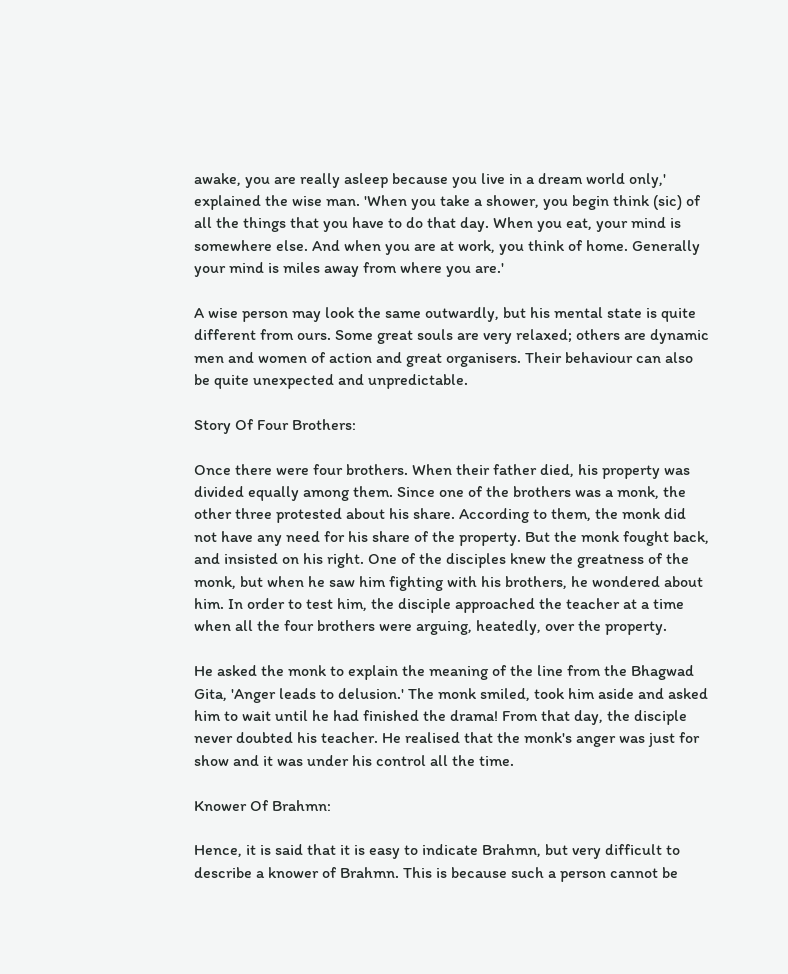awake, you are really asleep because you live in a dream world only,' explained the wise man. 'When you take a shower, you begin think (sic) of all the things that you have to do that day. When you eat, your mind is somewhere else. And when you are at work, you think of home. Generally your mind is miles away from where you are.'

A wise person may look the same outwardly, but his mental state is quite different from ours. Some great souls are very relaxed; others are dynamic men and women of action and great organisers. Their behaviour can also be quite unexpected and unpredictable.

Story Of Four Brothers:

Once there were four brothers. When their father died, his property was divided equally among them. Since one of the brothers was a monk, the other three protested about his share. According to them, the monk did not have any need for his share of the property. But the monk fought back, and insisted on his right. One of the disciples knew the greatness of the monk, but when he saw him fighting with his brothers, he wondered about him. In order to test him, the disciple approached the teacher at a time when all the four brothers were arguing, heatedly, over the property.

He asked the monk to explain the meaning of the line from the Bhagwad Gita, 'Anger leads to delusion.' The monk smiled, took him aside and asked him to wait until he had finished the drama! From that day, the disciple never doubted his teacher. He realised that the monk's anger was just for show and it was under his control all the time.

Knower Of Brahmn:

Hence, it is said that it is easy to indicate Brahmn, but very difficult to describe a knower of Brahmn. This is because such a person cannot be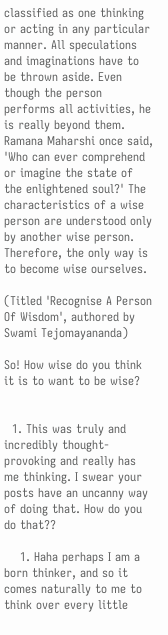classified as one thinking or acting in any particular manner. All speculations and imaginations have to be thrown aside. Even though the person performs all activities, he is really beyond them. Ramana Maharshi once said, 'Who can ever comprehend or imagine the state of the enlightened soul?' The characteristics of a wise person are understood only by another wise person. Therefore, the only way is to become wise ourselves.

(Titled 'Recognise A Person Of Wisdom', authored by Swami Tejomayananda)

So! How wise do you think it is to want to be wise?


  1. This was truly and incredibly thought-provoking and really has me thinking. I swear your posts have an uncanny way of doing that. How do you do that??

    1. Haha perhaps I am a born thinker, and so it comes naturally to me to think over every little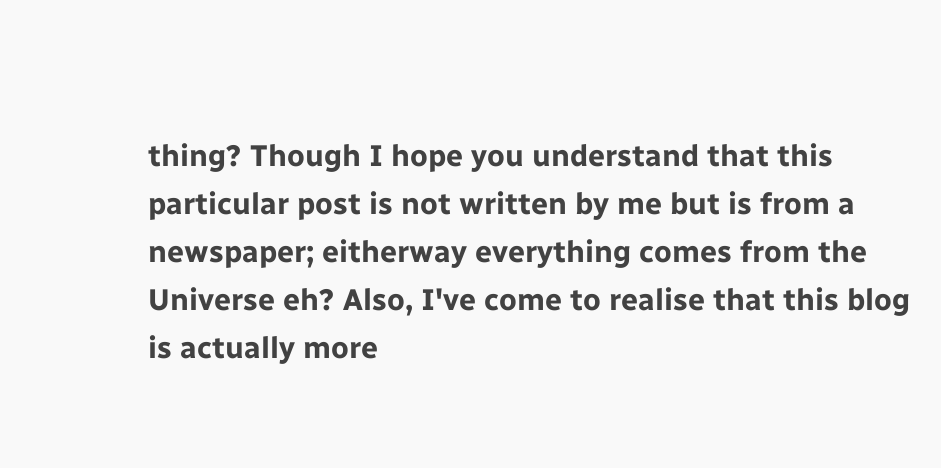thing? Though I hope you understand that this particular post is not written by me but is from a newspaper; eitherway everything comes from the Universe eh? Also, I've come to realise that this blog is actually more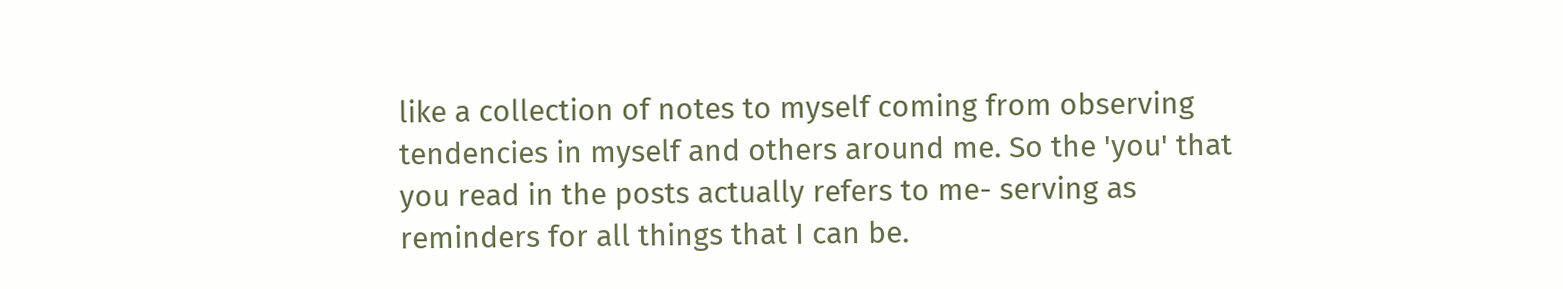like a collection of notes to myself coming from observing tendencies in myself and others around me. So the 'you' that you read in the posts actually refers to me- serving as reminders for all things that I can be.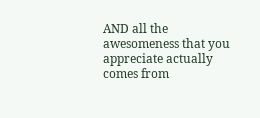AND all the awesomeness that you appreciate actually comes from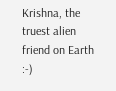Krishna, the truest alien friend on Earth :-)